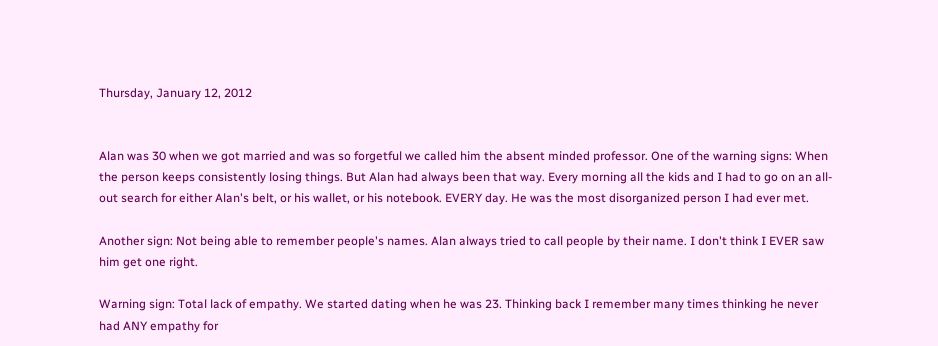Thursday, January 12, 2012


Alan was 30 when we got married and was so forgetful we called him the absent minded professor. One of the warning signs: When the person keeps consistently losing things. But Alan had always been that way. Every morning all the kids and I had to go on an all-out search for either Alan's belt, or his wallet, or his notebook. EVERY day. He was the most disorganized person I had ever met.

Another sign: Not being able to remember people's names. Alan always tried to call people by their name. I don't think I EVER saw him get one right.

Warning sign: Total lack of empathy. We started dating when he was 23. Thinking back I remember many times thinking he never had ANY empathy for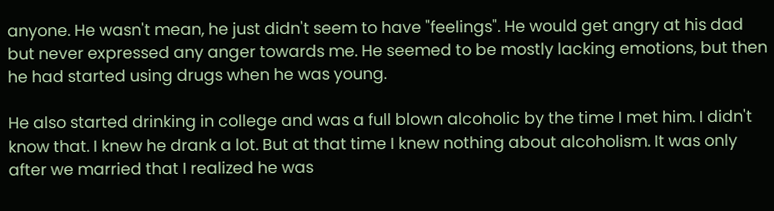anyone. He wasn't mean, he just didn't seem to have "feelings". He would get angry at his dad but never expressed any anger towards me. He seemed to be mostly lacking emotions, but then he had started using drugs when he was young.

He also started drinking in college and was a full blown alcoholic by the time I met him. I didn't know that. I knew he drank a lot. But at that time I knew nothing about alcoholism. It was only after we married that I realized he was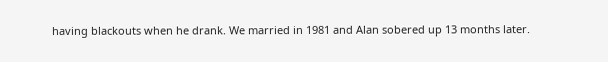having blackouts when he drank. We married in 1981 and Alan sobered up 13 months later.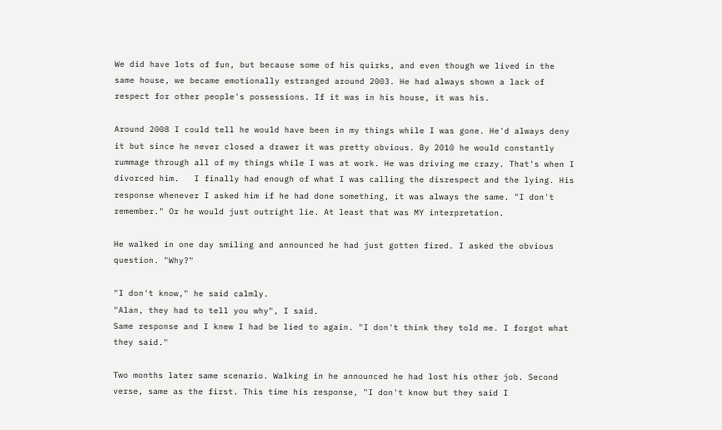We did have lots of fun, but because some of his quirks, and even though we lived in the same house, we became emotionally estranged around 2003. He had always shown a lack of respect for other people's possessions. If it was in his house, it was his.

Around 2008 I could tell he would have been in my things while I was gone. He'd always deny it but since he never closed a drawer it was pretty obvious. By 2010 he would constantly rummage through all of my things while I was at work. He was driving me crazy. That's when I divorced him.   I finally had enough of what I was calling the disrespect and the lying. His response whenever I asked him if he had done something, it was always the same. "I don't remember." Or he would just outright lie. At least that was MY interpretation.

He walked in one day smiling and announced he had just gotten fired. I asked the obvious question. "Why?"

"I don't know," he said calmly.
"Alan, they had to tell you why", I said.
Same response and I knew I had be lied to again. "I don't think they told me. I forgot what they said."

Two months later same scenario. Walking in he announced he had lost his other job. Second verse, same as the first. This time his response, "I don't know but they said I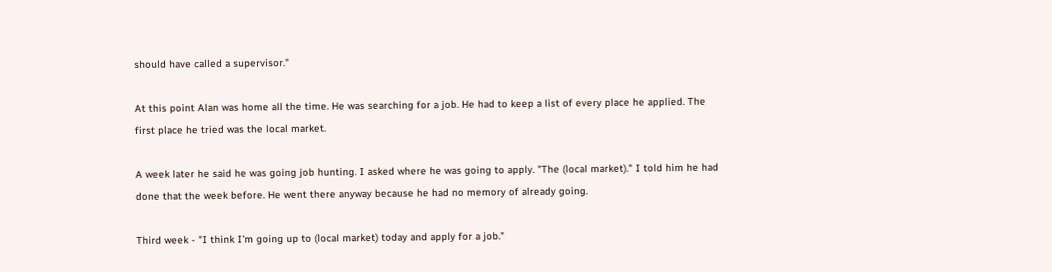should have called a supervisor."

At this point Alan was home all the time. He was searching for a job. He had to keep a list of every place he applied. The first place he tried was the local market.

A week later he said he was going job hunting. I asked where he was going to apply. "The (local market)." I told him he had done that the week before. He went there anyway because he had no memory of already going.

Third week - "I think I'm going up to (local market) today and apply for a job."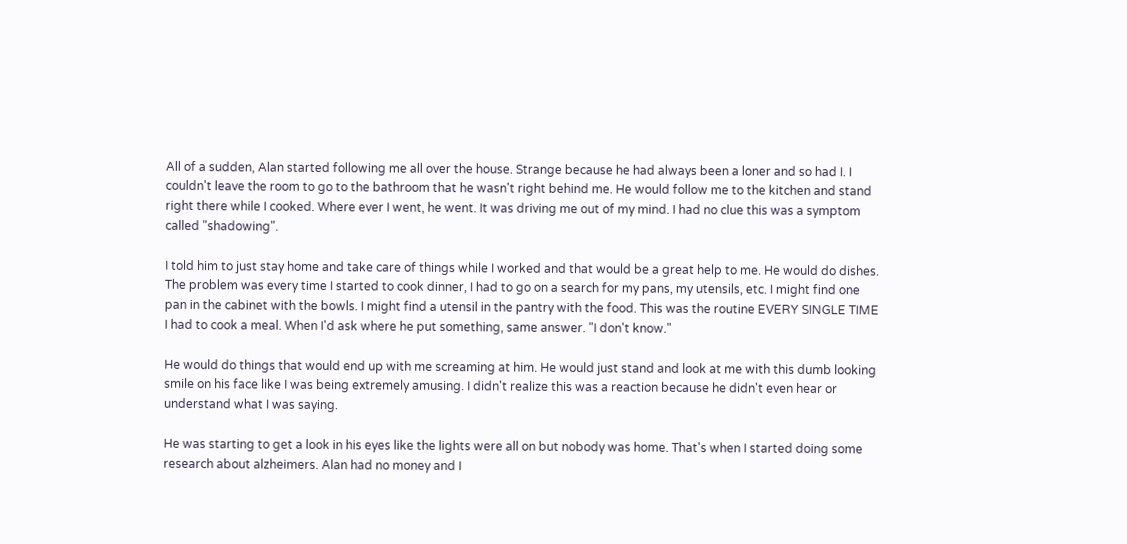All of a sudden, Alan started following me all over the house. Strange because he had always been a loner and so had I. I couldn't leave the room to go to the bathroom that he wasn't right behind me. He would follow me to the kitchen and stand right there while I cooked. Where ever I went, he went. It was driving me out of my mind. I had no clue this was a symptom called "shadowing".

I told him to just stay home and take care of things while I worked and that would be a great help to me. He would do dishes. The problem was every time I started to cook dinner, I had to go on a search for my pans, my utensils, etc. I might find one pan in the cabinet with the bowls. I might find a utensil in the pantry with the food. This was the routine EVERY SINGLE TIME I had to cook a meal. When I'd ask where he put something, same answer. "I don't know."

He would do things that would end up with me screaming at him. He would just stand and look at me with this dumb looking smile on his face like I was being extremely amusing. I didn't realize this was a reaction because he didn't even hear or understand what I was saying.

He was starting to get a look in his eyes like the lights were all on but nobody was home. That's when I started doing some research about alzheimers. Alan had no money and I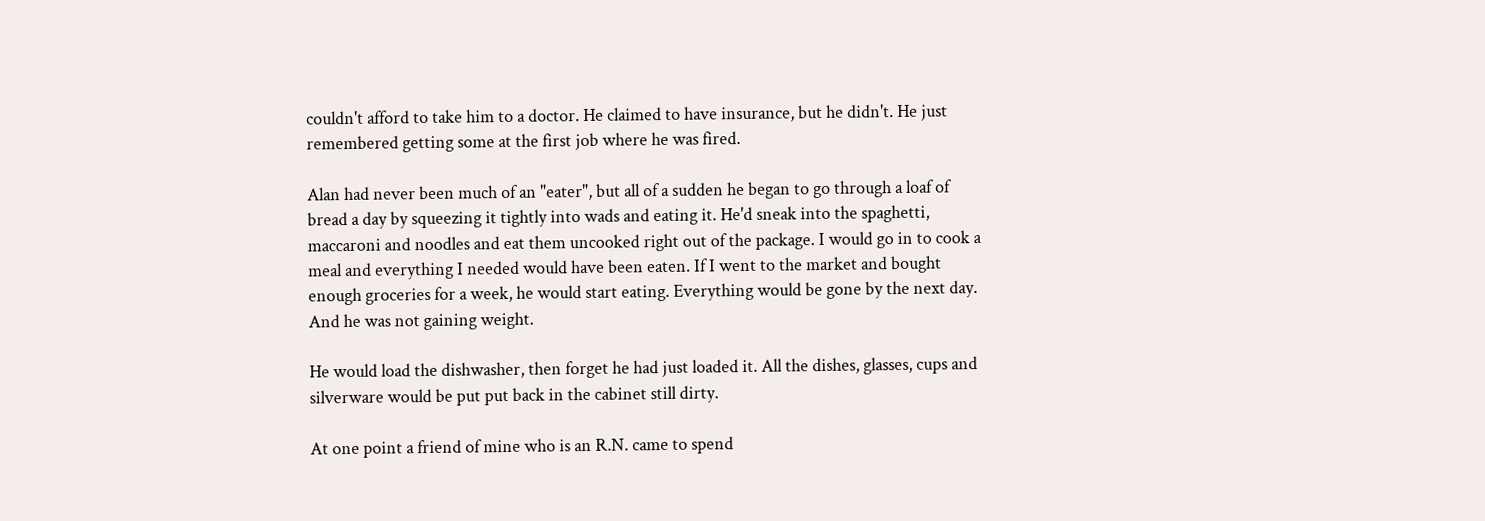couldn't afford to take him to a doctor. He claimed to have insurance, but he didn't. He just remembered getting some at the first job where he was fired.

Alan had never been much of an "eater", but all of a sudden he began to go through a loaf of bread a day by squeezing it tightly into wads and eating it. He'd sneak into the spaghetti, maccaroni and noodles and eat them uncooked right out of the package. I would go in to cook a meal and everything I needed would have been eaten. If I went to the market and bought enough groceries for a week, he would start eating. Everything would be gone by the next day. And he was not gaining weight.

He would load the dishwasher, then forget he had just loaded it. All the dishes, glasses, cups and silverware would be put put back in the cabinet still dirty.

At one point a friend of mine who is an R.N. came to spend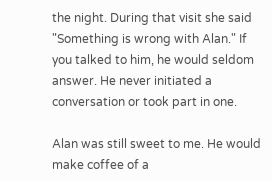the night. During that visit she said "Something is wrong with Alan." If you talked to him, he would seldom answer. He never initiated a conversation or took part in one.

Alan was still sweet to me. He would make coffee of a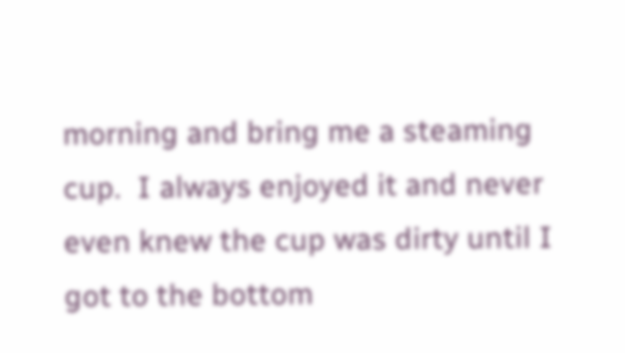morning and bring me a steaming cup.  I always enjoyed it and never even knew the cup was dirty until I got to the bottom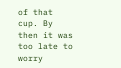of that cup. By then it was too late to worry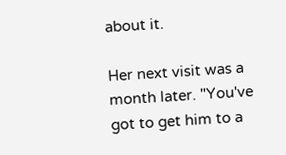about it.

Her next visit was a month later. "You've got to get him to a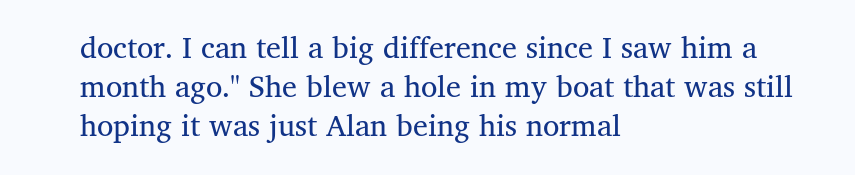doctor. I can tell a big difference since I saw him a month ago." She blew a hole in my boat that was still hoping it was just Alan being his normal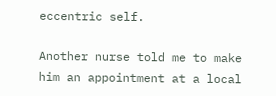eccentric self.

Another nurse told me to make him an appointment at a local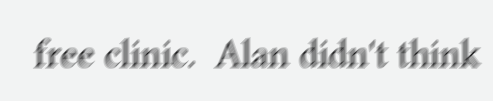free clinic.  Alan didn't think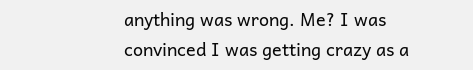anything was wrong. Me? I was convinced I was getting crazy as a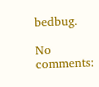bedbug.

No comments: